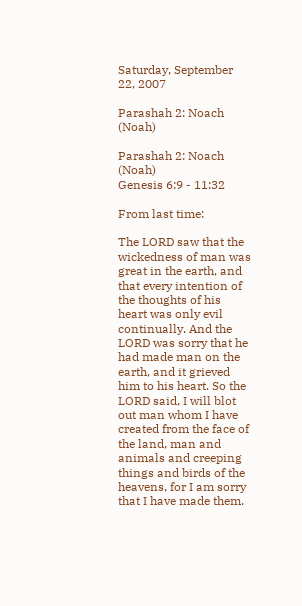Saturday, September 22, 2007

Parashah 2: Noach (Noah)

Parashah 2: Noach (Noah)
Genesis 6:9 - 11:32

From last time:

The LORD saw that the wickedness of man was great in the earth, and that every intention of the thoughts of his heart was only evil continually. And the LORD was sorry that he had made man on the earth, and it grieved him to his heart. So the LORD said, I will blot out man whom I have created from the face of the land, man and animals and creeping things and birds of the heavens, for I am sorry that I have made them.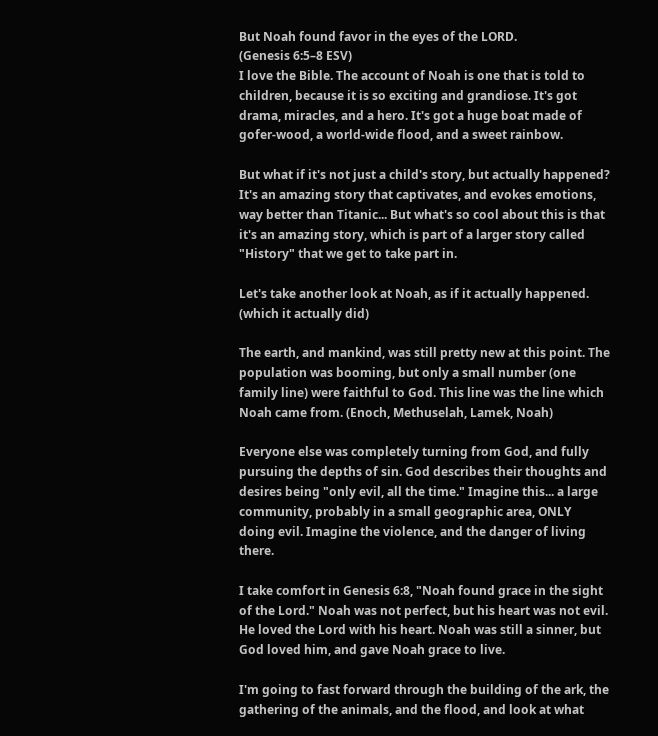But Noah found favor in the eyes of the LORD.
(Genesis 6:5–8 ESV)
I love the Bible. The account of Noah is one that is told to children, because it is so exciting and grandiose. It's got drama, miracles, and a hero. It's got a huge boat made of gofer-wood, a world-wide flood, and a sweet rainbow.

But what if it's not just a child's story, but actually happened? It's an amazing story that captivates, and evokes emotions, way better than Titanic... But what's so cool about this is that it's an amazing story, which is part of a larger story called "History" that we get to take part in.

Let's take another look at Noah, as if it actually happened. (which it actually did)

The earth, and mankind, was still pretty new at this point. The population was booming, but only a small number (one family line) were faithful to God. This line was the line which Noah came from. (Enoch, Methuselah, Lamek, Noah)

Everyone else was completely turning from God, and fully pursuing the depths of sin. God describes their thoughts and desires being "only evil, all the time." Imagine this... a large community, probably in a small geographic area, ONLY doing evil. Imagine the violence, and the danger of living there.

I take comfort in Genesis 6:8, "Noah found grace in the sight of the Lord." Noah was not perfect, but his heart was not evil. He loved the Lord with his heart. Noah was still a sinner, but God loved him, and gave Noah grace to live.

I'm going to fast forward through the building of the ark, the gathering of the animals, and the flood, and look at what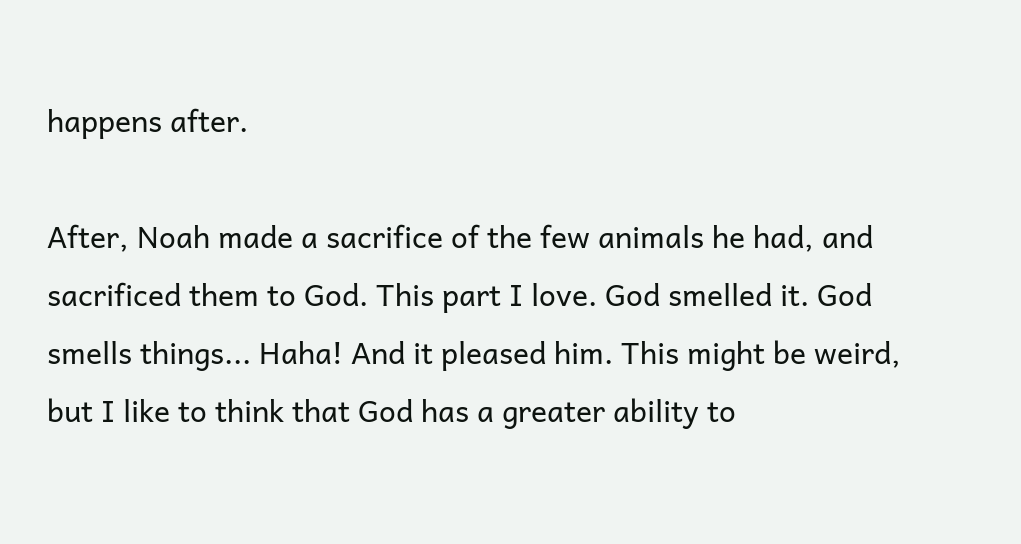happens after.

After, Noah made a sacrifice of the few animals he had, and sacrificed them to God. This part I love. God smelled it. God smells things... Haha! And it pleased him. This might be weird, but I like to think that God has a greater ability to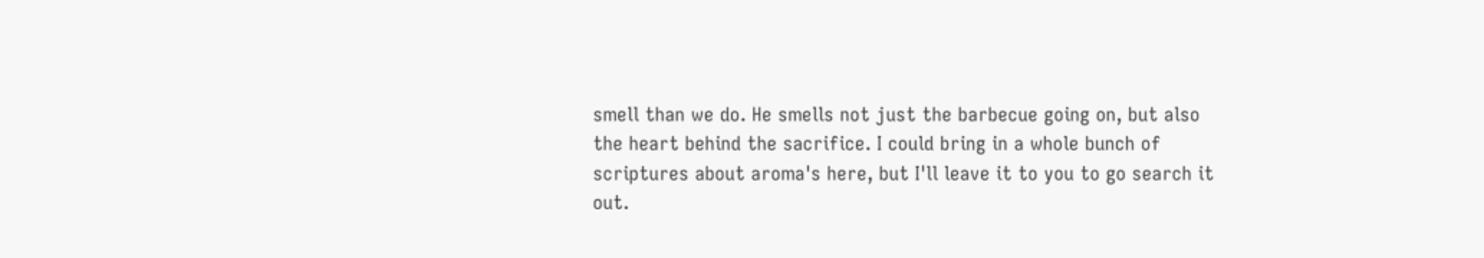smell than we do. He smells not just the barbecue going on, but also the heart behind the sacrifice. I could bring in a whole bunch of scriptures about aroma's here, but I'll leave it to you to go search it out.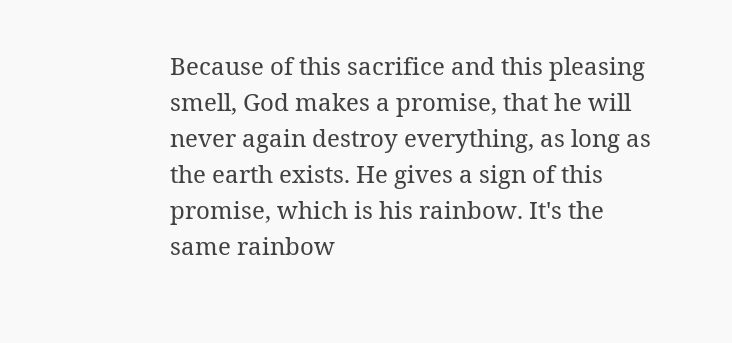Because of this sacrifice and this pleasing smell, God makes a promise, that he will never again destroy everything, as long as the earth exists. He gives a sign of this promise, which is his rainbow. It's the same rainbow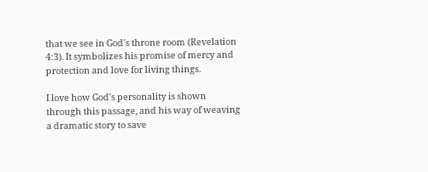that we see in God's throne room (Revelation 4:3). It symbolizes his promise of mercy and protection and love for living things.

I love how God's personality is shown through this passage, and his way of weaving a dramatic story to save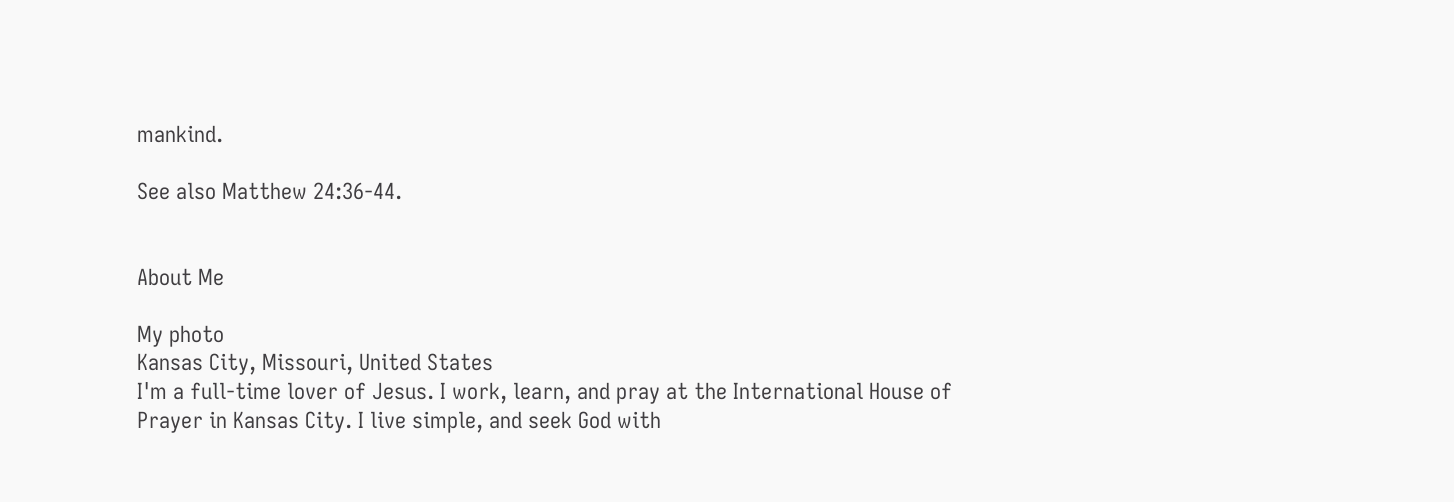mankind.

See also Matthew 24:36-44.


About Me

My photo
Kansas City, Missouri, United States
I'm a full-time lover of Jesus. I work, learn, and pray at the International House of Prayer in Kansas City. I live simple, and seek God with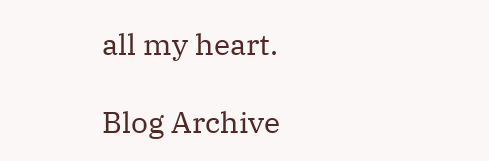all my heart.

Blog Archive